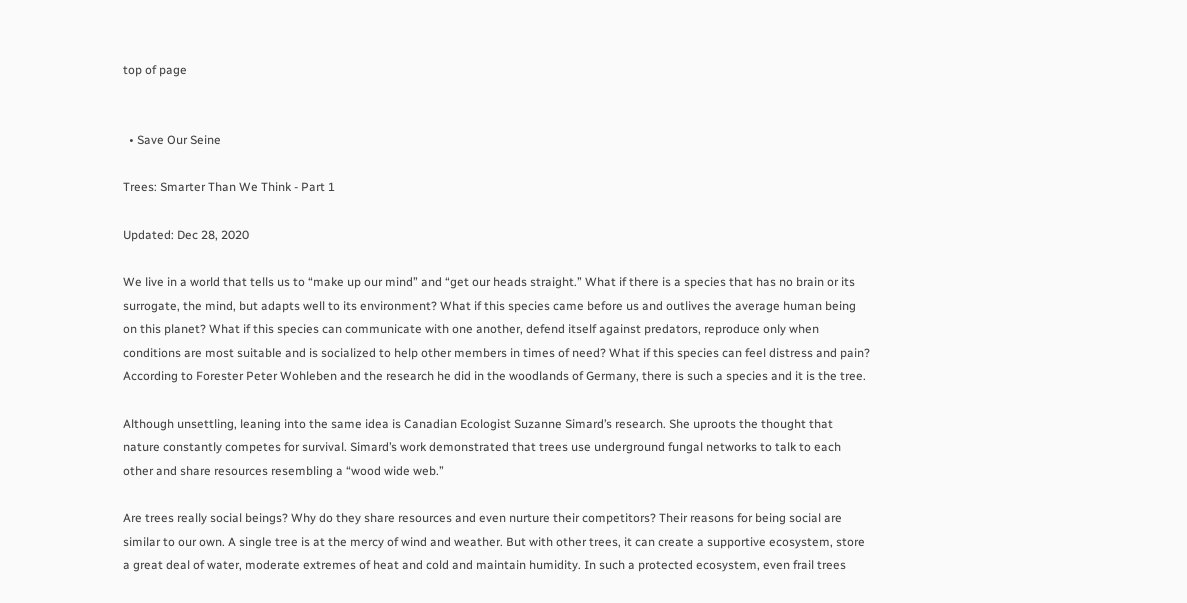top of page


  • Save Our Seine

Trees: Smarter Than We Think - Part 1

Updated: Dec 28, 2020

We live in a world that tells us to “make up our mind” and “get our heads straight.” What if there is a species that has no brain or its surrogate, the mind, but adapts well to its environment? What if this species came before us and outlives the average human being on this planet? What if this species can communicate with one another, defend itself against predators, reproduce only when conditions are most suitable and is socialized to help other members in times of need? What if this species can feel distress and pain? According to Forester Peter Wohleben and the research he did in the woodlands of Germany, there is such a species and it is the tree.

Although unsettling, leaning into the same idea is Canadian Ecologist Suzanne Simard’s research. She uproots the thought that nature constantly competes for survival. Simard’s work demonstrated that trees use underground fungal networks to talk to each other and share resources resembling a “wood wide web.”

Are trees really social beings? Why do they share resources and even nurture their competitors? Their reasons for being social are similar to our own. A single tree is at the mercy of wind and weather. But with other trees, it can create a supportive ecosystem, store a great deal of water, moderate extremes of heat and cold and maintain humidity. In such a protected ecosystem, even frail trees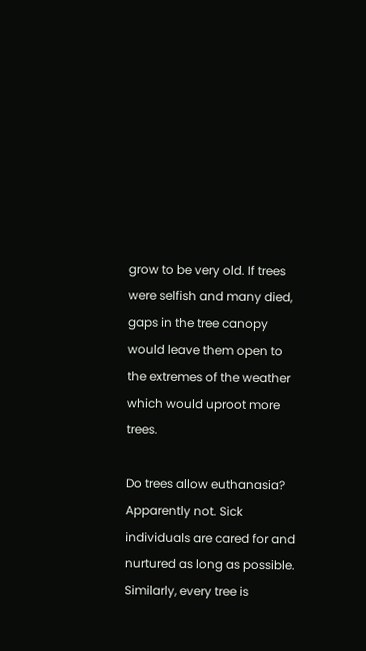grow to be very old. If trees were selfish and many died, gaps in the tree canopy would leave them open to the extremes of the weather which would uproot more trees.

Do trees allow euthanasia? Apparently not. Sick individuals are cared for and nurtured as long as possible. Similarly, every tree is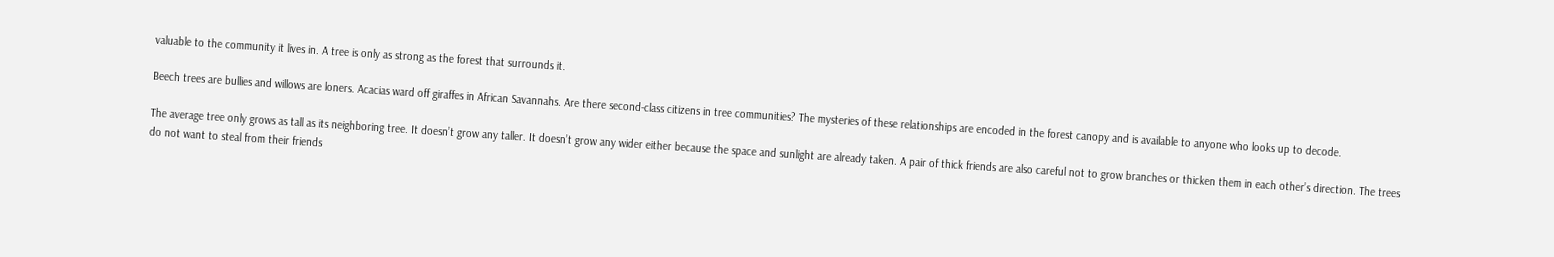valuable to the community it lives in. A tree is only as strong as the forest that surrounds it.

Beech trees are bullies and willows are loners. Acacias ward off giraffes in African Savannahs. Are there second-class citizens in tree communities? The mysteries of these relationships are encoded in the forest canopy and is available to anyone who looks up to decode.

The average tree only grows as tall as its neighboring tree. It doesn’t grow any taller. It doesn’t grow any wider either because the space and sunlight are already taken. A pair of thick friends are also careful not to grow branches or thicken them in each other’s direction. The trees do not want to steal from their friends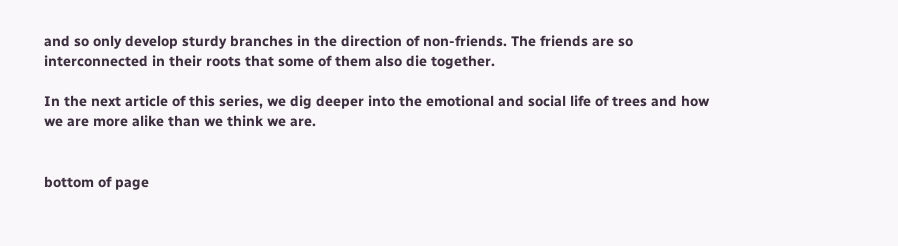and so only develop sturdy branches in the direction of non-friends. The friends are so interconnected in their roots that some of them also die together.

In the next article of this series, we dig deeper into the emotional and social life of trees and how we are more alike than we think we are.


bottom of page